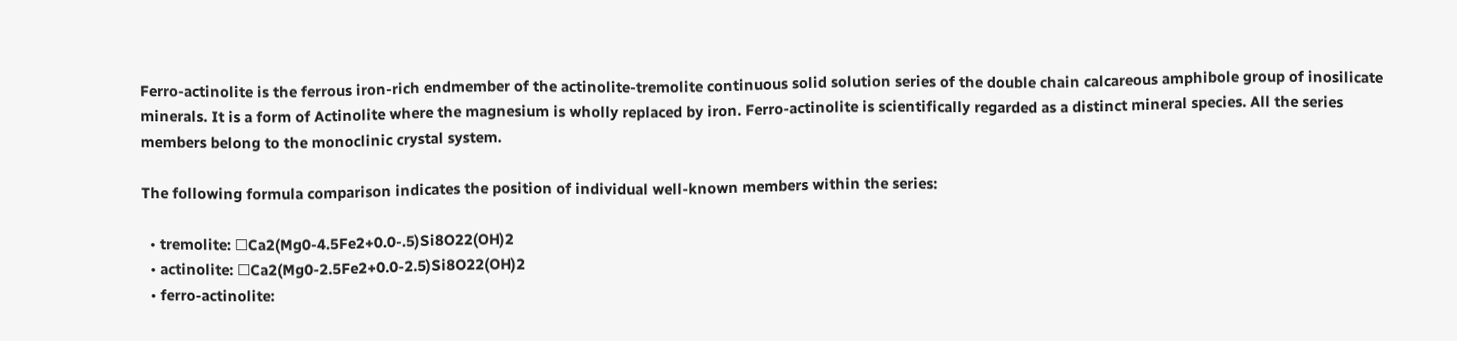Ferro-actinolite is the ferrous iron-rich endmember of the actinolite-tremolite continuous solid solution series of the double chain calcareous amphibole group of inosilicate minerals. It is a form of Actinolite where the magnesium is wholly replaced by iron. Ferro-actinolite is scientifically regarded as a distinct mineral species. All the series members belong to the monoclinic crystal system.

The following formula comparison indicates the position of individual well-known members within the series:

  • tremolite: ☐Ca2(Mg0-4.5Fe2+0.0-.5)Si8O22(OH)2
  • actinolite: ☐Ca2(Mg0-2.5Fe2+0.0-2.5)Si8O22(OH)2
  • ferro-actinolite: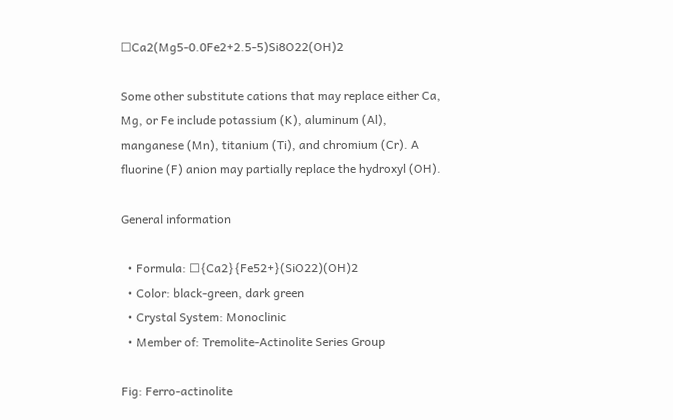☐Ca2(Mg5-0.0Fe2+2.5-5)Si8O22(OH)2

Some other substitute cations that may replace either Ca, Mg, or Fe include potassium (K), aluminum (Al), manganese (Mn), titanium (Ti), and chromium (Cr). A fluorine (F) anion may partially replace the hydroxyl (OH).

General information

  • Formula: ☐{Ca2}{Fe52+}(SiO22)(OH)2
  • Color: black-green, dark green
  • Crystal System: Monoclinic
  • Member of: Tremolite-Actinolite Series Group

Fig: Ferro-actinolite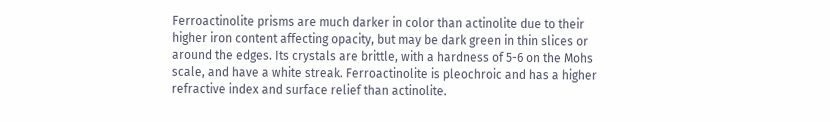Ferroactinolite prisms are much darker in color than actinolite due to their higher iron content affecting opacity, but may be dark green in thin slices or around the edges. Its crystals are brittle, with a hardness of 5-6 on the Mohs scale, and have a white streak. Ferroactinolite is pleochroic and has a higher refractive index and surface relief than actinolite.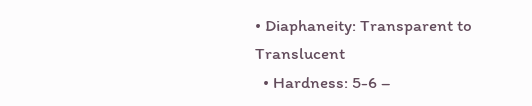• Diaphaneity: Transparent to Translucent
  • Hardness: 5-6 –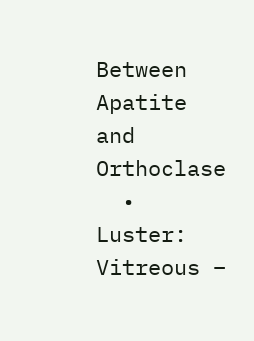Between Apatite and Orthoclase
  • Luster: Vitreous –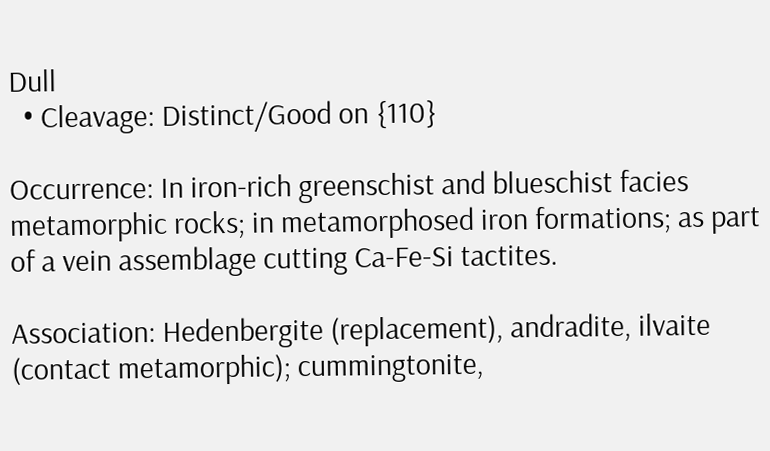Dull
  • Cleavage: Distinct/Good on {110}

Occurrence: In iron-rich greenschist and blueschist facies metamorphic rocks; in metamorphosed iron formations; as part of a vein assemblage cutting Ca-Fe-Si tactites.

Association: Hedenbergite (replacement), andradite, ilvaite (contact metamorphic); cummingtonite,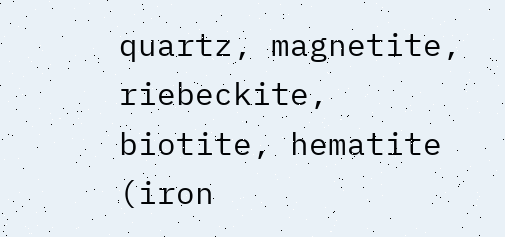quartz, magnetite, riebeckite, biotite, hematite (iron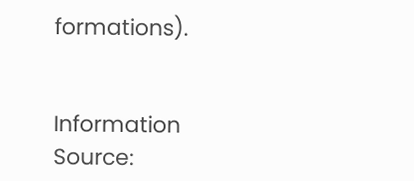formations).


Information Source: